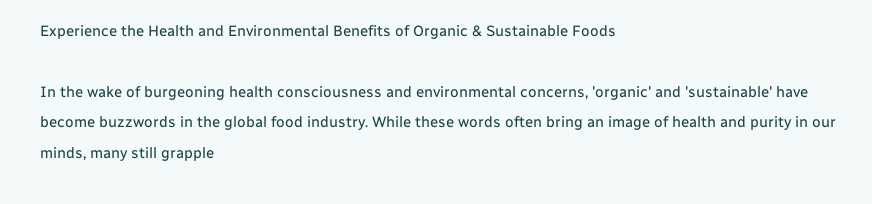Experience the Health and Environmental Benefits of Organic & Sustainable Foods

In the wake of burgeoning health consciousness and environmental concerns, 'organic' and 'sustainable' have become buzzwords in the global food industry. While these words often bring an image of health and purity in our minds, many still grapple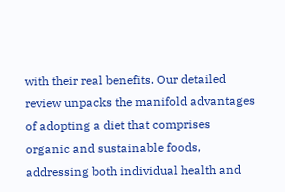with their real benefits. Our detailed review unpacks the manifold advantages of adopting a diet that comprises organic and sustainable foods, addressing both individual health and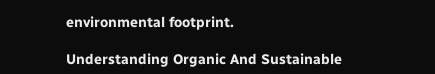environmental footprint.

Understanding Organic And Sustainable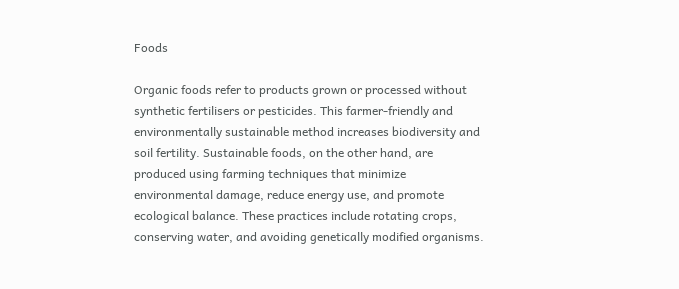Foods

Organic foods refer to products grown or processed without synthetic fertilisers or pesticides. This farmer-friendly and environmentally sustainable method increases biodiversity and soil fertility. Sustainable foods, on the other hand, are produced using farming techniques that minimize environmental damage, reduce energy use, and promote ecological balance. These practices include rotating crops, conserving water, and avoiding genetically modified organisms.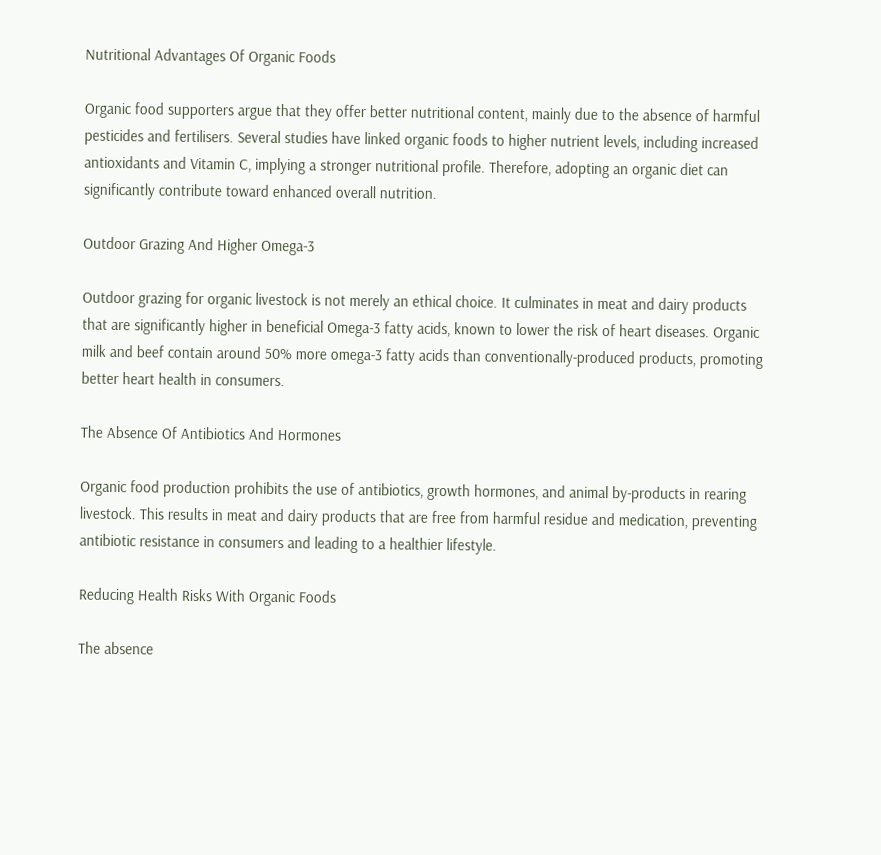Nutritional Advantages Of Organic Foods

Organic food supporters argue that they offer better nutritional content, mainly due to the absence of harmful pesticides and fertilisers. Several studies have linked organic foods to higher nutrient levels, including increased antioxidants and Vitamin C, implying a stronger nutritional profile. Therefore, adopting an organic diet can significantly contribute toward enhanced overall nutrition.

Outdoor Grazing And Higher Omega-3

Outdoor grazing for organic livestock is not merely an ethical choice. It culminates in meat and dairy products that are significantly higher in beneficial Omega-3 fatty acids, known to lower the risk of heart diseases. Organic milk and beef contain around 50% more omega-3 fatty acids than conventionally-produced products, promoting better heart health in consumers.

The Absence Of Antibiotics And Hormones

Organic food production prohibits the use of antibiotics, growth hormones, and animal by-products in rearing livestock. This results in meat and dairy products that are free from harmful residue and medication, preventing antibiotic resistance in consumers and leading to a healthier lifestyle.

Reducing Health Risks With Organic Foods

The absence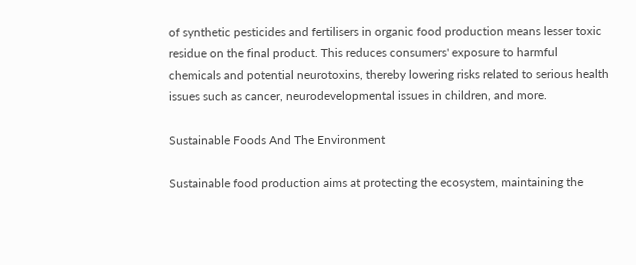of synthetic pesticides and fertilisers in organic food production means lesser toxic residue on the final product. This reduces consumers' exposure to harmful chemicals and potential neurotoxins, thereby lowering risks related to serious health issues such as cancer, neurodevelopmental issues in children, and more.

Sustainable Foods And The Environment

Sustainable food production aims at protecting the ecosystem, maintaining the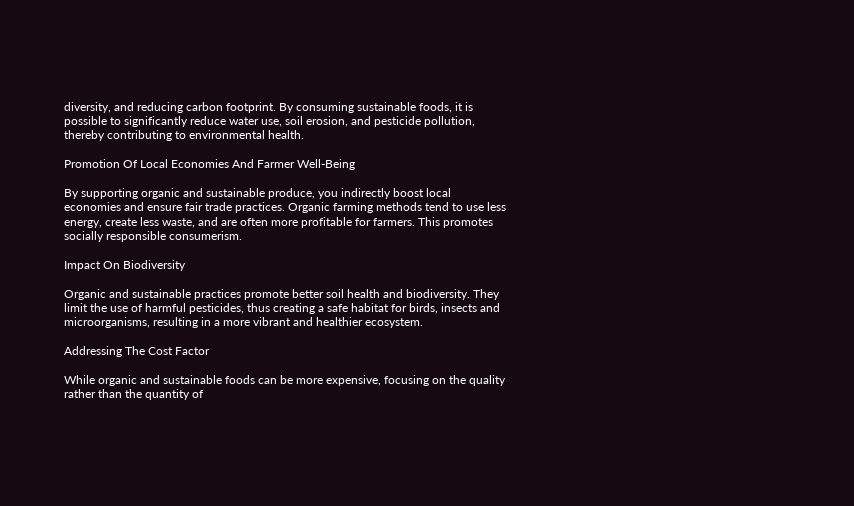diversity, and reducing carbon footprint. By consuming sustainable foods, it is possible to significantly reduce water use, soil erosion, and pesticide pollution, thereby contributing to environmental health.

Promotion Of Local Economies And Farmer Well-Being

By supporting organic and sustainable produce, you indirectly boost local economies and ensure fair trade practices. Organic farming methods tend to use less energy, create less waste, and are often more profitable for farmers. This promotes socially responsible consumerism.

Impact On Biodiversity

Organic and sustainable practices promote better soil health and biodiversity. They limit the use of harmful pesticides, thus creating a safe habitat for birds, insects and microorganisms, resulting in a more vibrant and healthier ecosystem.

Addressing The Cost Factor

While organic and sustainable foods can be more expensive, focusing on the quality rather than the quantity of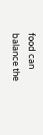food can balance the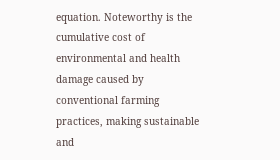equation. Noteworthy is the cumulative cost of environmental and health damage caused by conventional farming practices, making sustainable and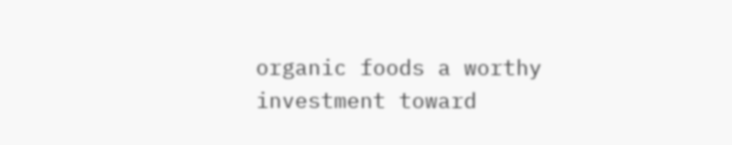organic foods a worthy investment toward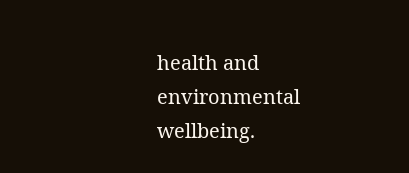health and environmental wellbeing.